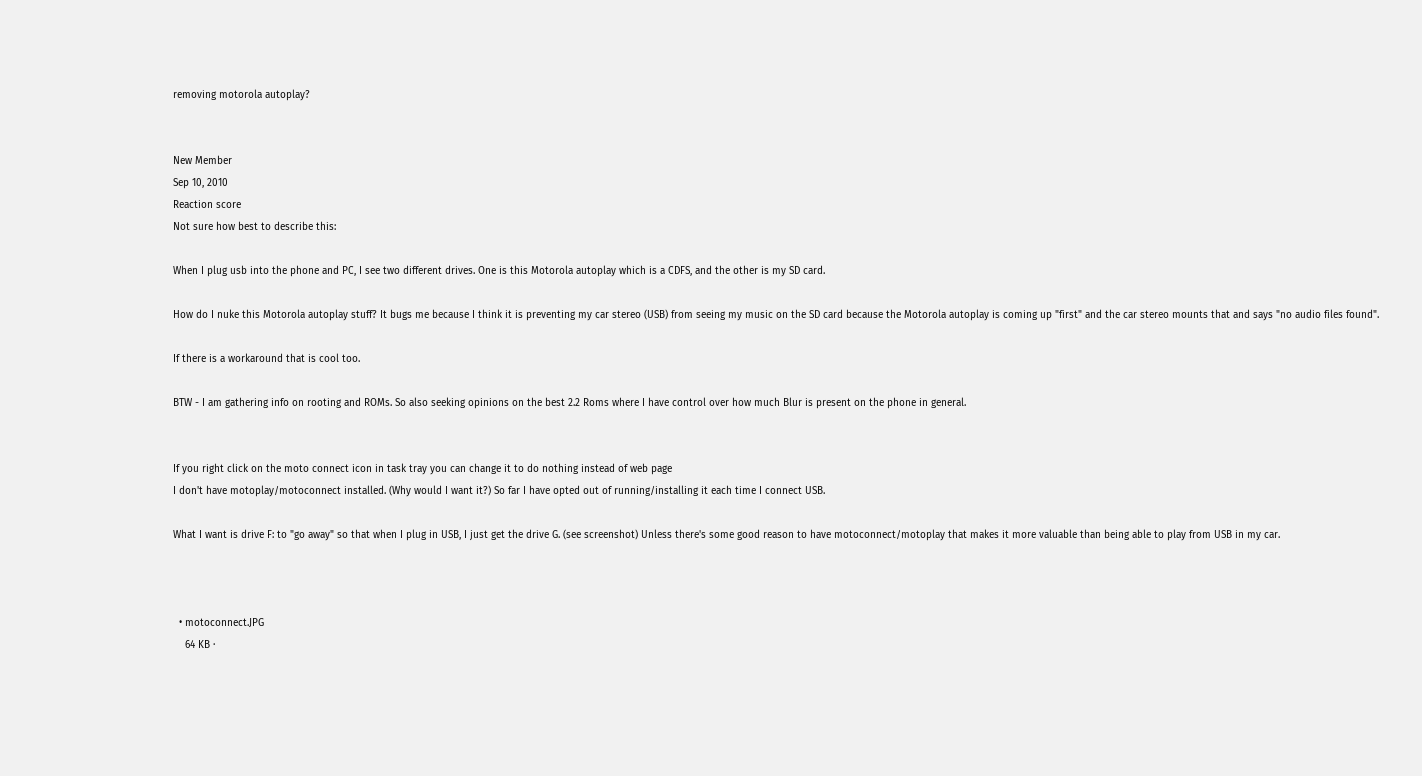removing motorola autoplay?


New Member
Sep 10, 2010
Reaction score
Not sure how best to describe this:

When I plug usb into the phone and PC, I see two different drives. One is this Motorola autoplay which is a CDFS, and the other is my SD card.

How do I nuke this Motorola autoplay stuff? It bugs me because I think it is preventing my car stereo (USB) from seeing my music on the SD card because the Motorola autoplay is coming up "first" and the car stereo mounts that and says "no audio files found".

If there is a workaround that is cool too.

BTW - I am gathering info on rooting and ROMs. So also seeking opinions on the best 2.2 Roms where I have control over how much Blur is present on the phone in general.


If you right click on the moto connect icon in task tray you can change it to do nothing instead of web page
I don't have motoplay/motoconnect installed. (Why would I want it?) So far I have opted out of running/installing it each time I connect USB.

What I want is drive F: to "go away" so that when I plug in USB, I just get the drive G. (see screenshot) Unless there's some good reason to have motoconnect/motoplay that makes it more valuable than being able to play from USB in my car.



  • motoconnect.JPG
    64 KB ·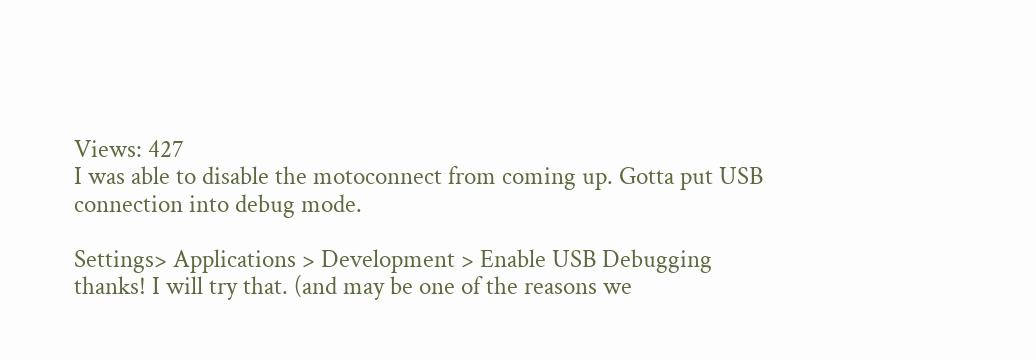Views: 427
I was able to disable the motoconnect from coming up. Gotta put USB connection into debug mode.

Settings> Applications > Development > Enable USB Debugging
thanks! I will try that. (and may be one of the reasons we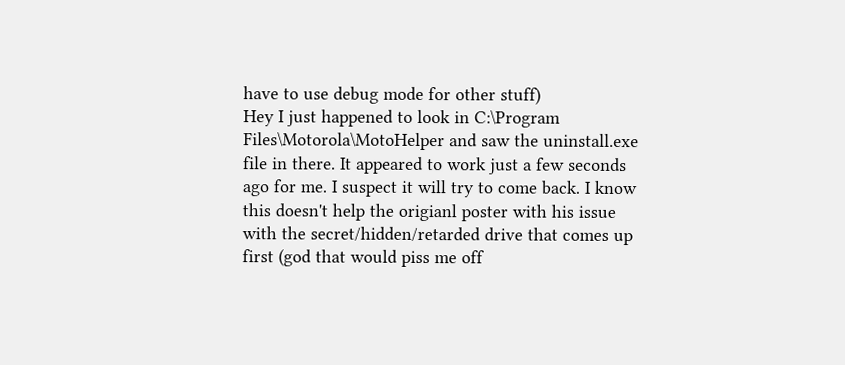have to use debug mode for other stuff)
Hey I just happened to look in C:\Program Files\Motorola\MotoHelper and saw the uninstall.exe file in there. It appeared to work just a few seconds ago for me. I suspect it will try to come back. I know this doesn't help the origianl poster with his issue with the secret/hidden/retarded drive that comes up first (god that would piss me off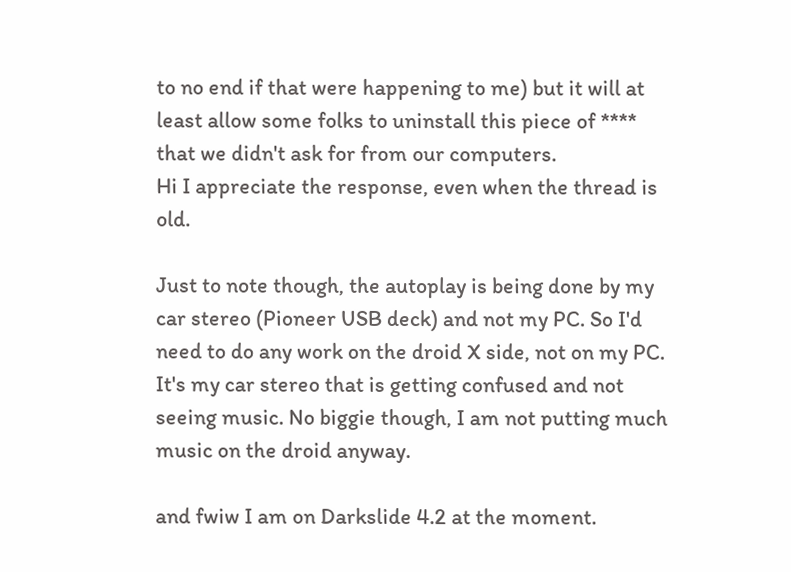to no end if that were happening to me) but it will at least allow some folks to uninstall this piece of **** that we didn't ask for from our computers.
Hi I appreciate the response, even when the thread is old.

Just to note though, the autoplay is being done by my car stereo (Pioneer USB deck) and not my PC. So I'd need to do any work on the droid X side, not on my PC. It's my car stereo that is getting confused and not seeing music. No biggie though, I am not putting much music on the droid anyway.

and fwiw I am on Darkslide 4.2 at the moment.